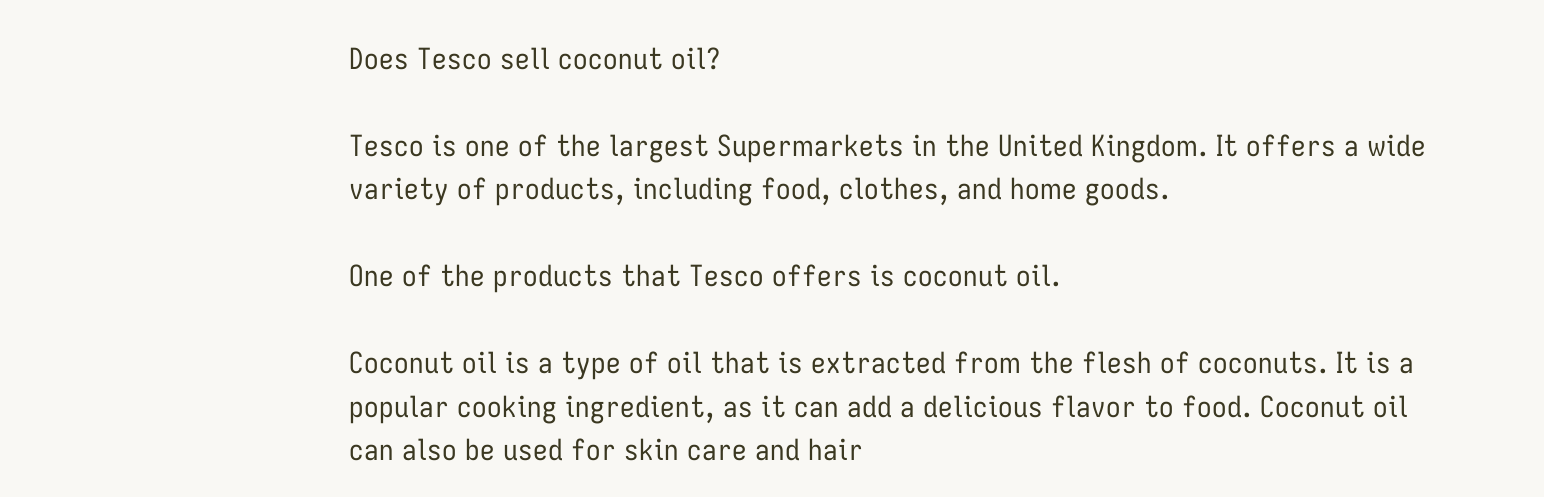Does Tesco sell coconut oil?

Tesco is one of the largest Supermarkets in the United Kingdom. It offers a wide variety of products, including food, clothes, and home goods.

One of the products that Tesco offers is coconut oil.

Coconut oil is a type of oil that is extracted from the flesh of coconuts. It is a popular cooking ingredient, as it can add a delicious flavor to food. Coconut oil can also be used for skin care and hair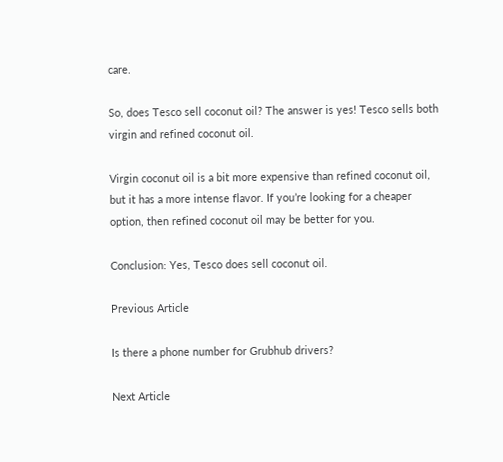care.

So, does Tesco sell coconut oil? The answer is yes! Tesco sells both virgin and refined coconut oil.

Virgin coconut oil is a bit more expensive than refined coconut oil, but it has a more intense flavor. If you’re looking for a cheaper option, then refined coconut oil may be better for you.

Conclusion: Yes, Tesco does sell coconut oil.

Previous Article

Is there a phone number for Grubhub drivers?

Next Article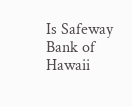Is Safeway Bank of Hawaii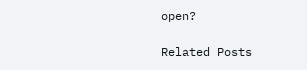open?

Related Posts